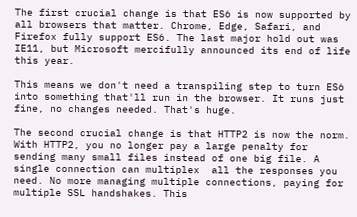The first crucial change is that ES6 is now supported by all browsers that matter. Chrome, Edge, Safari, and Firefox fully support ES6. The last major hold out was IE11, but Microsoft mercifully announced its end of life this year.

This means we don't need a transpiling step to turn ES6 into something that'll run in the browser. It runs just fine, no changes needed. That's huge.

The second crucial change is that HTTP2 is now the norm. With HTTP2, you no longer pay a large penalty for sending many small files instead of one big file. A single connection can multiplex  all the responses you need. No more managing multiple connections, paying for multiple SSL handshakes. This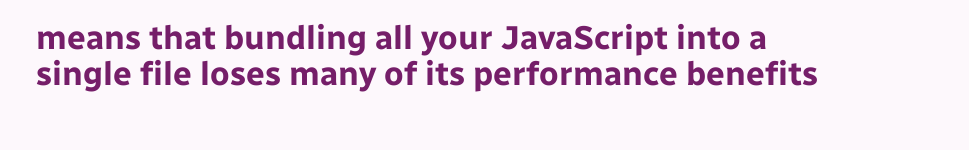means that bundling all your JavaScript into a single file loses many of its performance benefits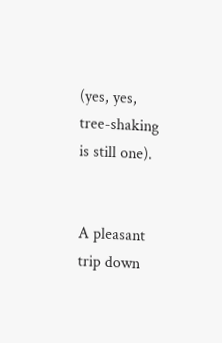(yes, yes, tree-shaking is still one).


A pleasant trip down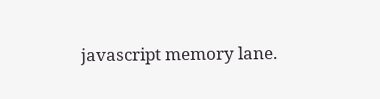javascript memory lane.